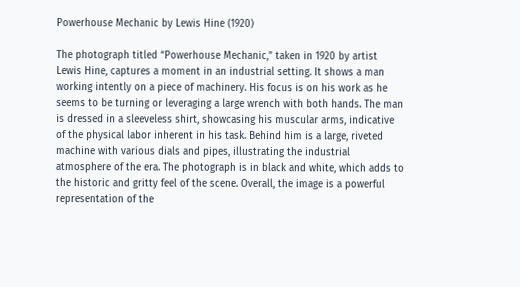Powerhouse Mechanic by Lewis Hine (1920)

The photograph titled “Powerhouse Mechanic,” taken in 1920 by artist Lewis Hine, captures a moment in an industrial setting. It shows a man working intently on a piece of machinery. His focus is on his work as he seems to be turning or leveraging a large wrench with both hands. The man is dressed in a sleeveless shirt, showcasing his muscular arms, indicative of the physical labor inherent in his task. Behind him is a large, riveted machine with various dials and pipes, illustrating the industrial atmosphere of the era. The photograph is in black and white, which adds to the historic and gritty feel of the scene. Overall, the image is a powerful representation of the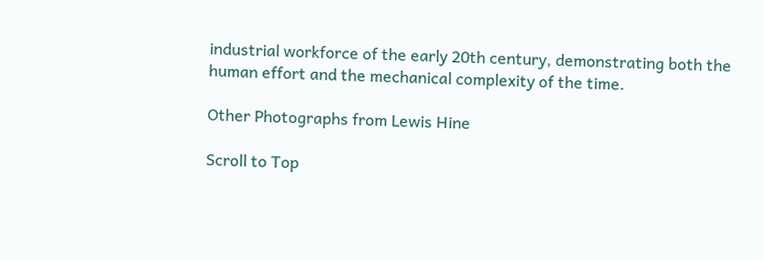industrial workforce of the early 20th century, demonstrating both the human effort and the mechanical complexity of the time.

Other Photographs from Lewis Hine

Scroll to Top